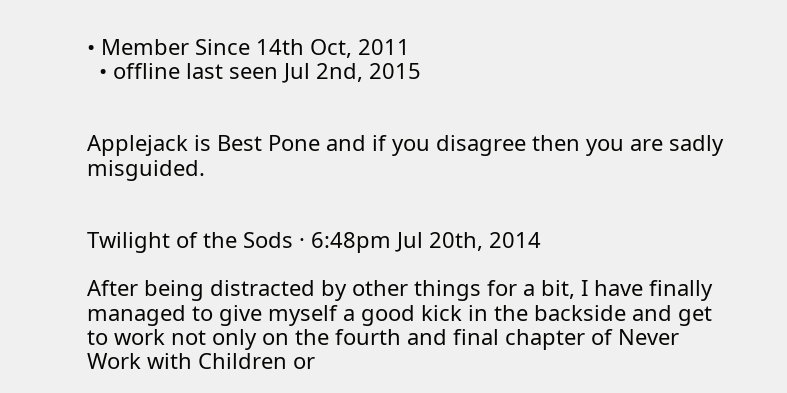• Member Since 14th Oct, 2011
  • offline last seen Jul 2nd, 2015


Applejack is Best Pone and if you disagree then you are sadly misguided.


Twilight of the Sods · 6:48pm Jul 20th, 2014

After being distracted by other things for a bit, I have finally managed to give myself a good kick in the backside and get to work not only on the fourth and final chapter of Never Work with Children or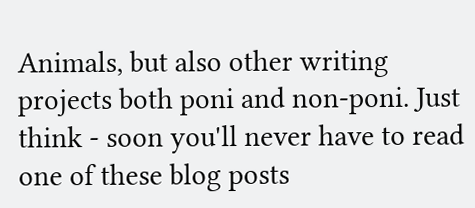Animals, but also other writing projects both poni and non-poni. Just think - soon you'll never have to read one of these blog posts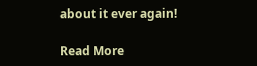about it ever again!

Read More